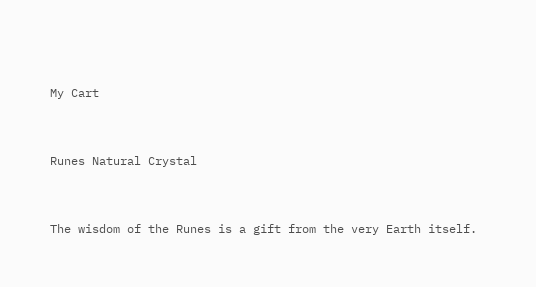My Cart


Runes Natural Crystal


The wisdom of the Runes is a gift from the very Earth itself.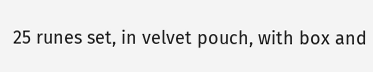25 runes set, in velvet pouch, with box and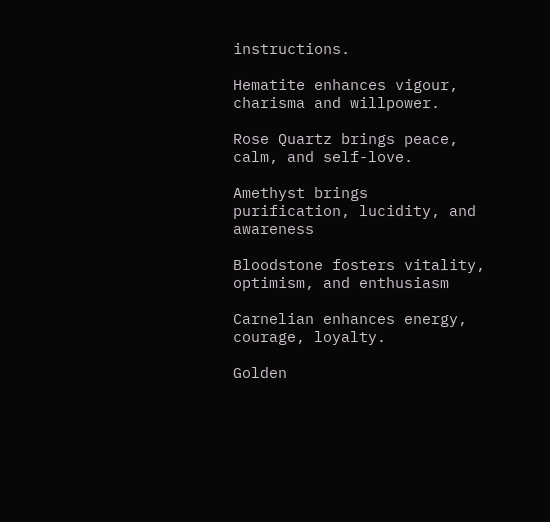instructions.

Hematite enhances vigour, charisma and willpower.

Rose Quartz brings peace, calm, and self-love.

Amethyst brings purification, lucidity, and awareness

Bloodstone fosters vitality, optimism, and enthusiasm

Carnelian enhances energy, courage, loyalty.

Golden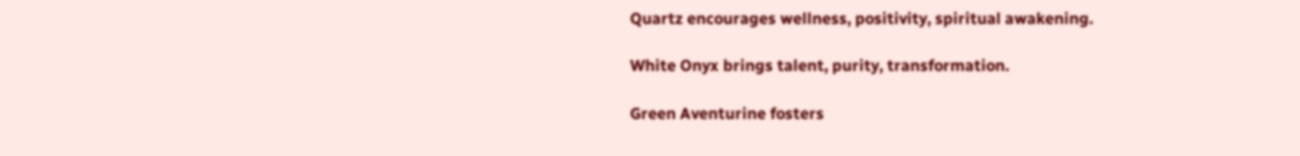Quartz encourages wellness, positivity, spiritual awakening.

White Onyx brings talent, purity, transformation.

Green Aventurine fosters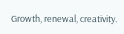Growth, renewal, creativity.